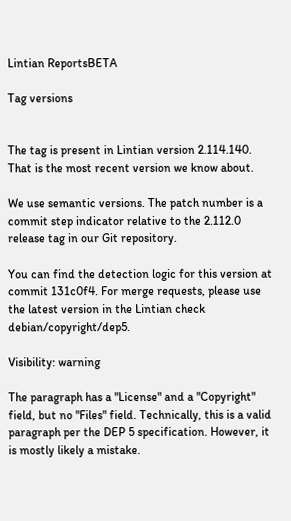Lintian ReportsBETA

Tag versions


The tag is present in Lintian version 2.114.140. That is the most recent version we know about.

We use semantic versions. The patch number is a commit step indicator relative to the 2.112.0 release tag in our Git repository.

You can find the detection logic for this version at commit 131c0f4. For merge requests, please use the latest version in the Lintian check debian/copyright/dep5.

Visibility: warning

The paragraph has a "License" and a "Copyright" field, but no "Files" field. Technically, this is a valid paragraph per the DEP 5 specification. However, it is mostly likely a mistake.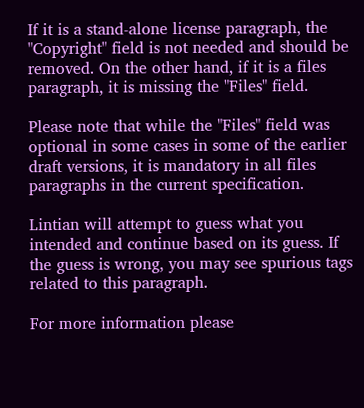If it is a stand-alone license paragraph, the "Copyright" field is not needed and should be removed. On the other hand, if it is a files paragraph, it is missing the "Files" field.

Please note that while the "Files" field was optional in some cases in some of the earlier draft versions, it is mandatory in all files paragraphs in the current specification.

Lintian will attempt to guess what you intended and continue based on its guess. If the guess is wrong, you may see spurious tags related to this paragraph.

For more information please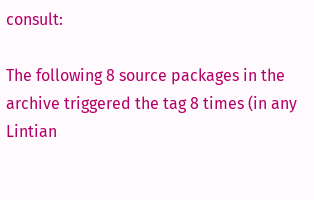consult:

The following 8 source packages in the archive triggered the tag 8 times (in any Lintian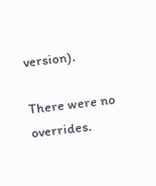version).

There were no overrides.